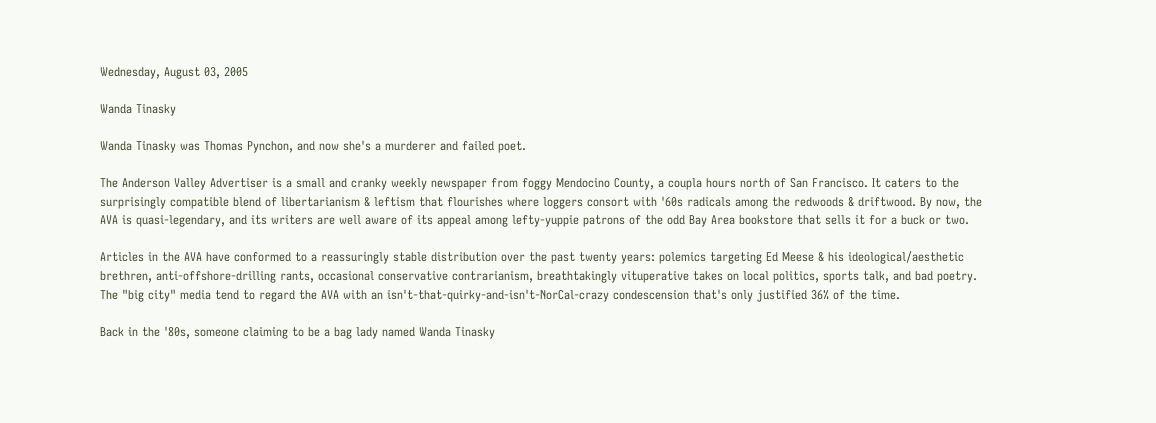Wednesday, August 03, 2005

Wanda Tinasky

Wanda Tinasky was Thomas Pynchon, and now she's a murderer and failed poet.

The Anderson Valley Advertiser is a small and cranky weekly newspaper from foggy Mendocino County, a coupla hours north of San Francisco. It caters to the surprisingly compatible blend of libertarianism & leftism that flourishes where loggers consort with '60s radicals among the redwoods & driftwood. By now, the AVA is quasi-legendary, and its writers are well aware of its appeal among lefty-yuppie patrons of the odd Bay Area bookstore that sells it for a buck or two.

Articles in the AVA have conformed to a reassuringly stable distribution over the past twenty years: polemics targeting Ed Meese & his ideological/aesthetic brethren, anti-offshore-drilling rants, occasional conservative contrarianism, breathtakingly vituperative takes on local politics, sports talk, and bad poetry. The "big city" media tend to regard the AVA with an isn't-that-quirky-and-isn't-NorCal-crazy condescension that's only justified 36% of the time.

Back in the '80s, someone claiming to be a bag lady named Wanda Tinasky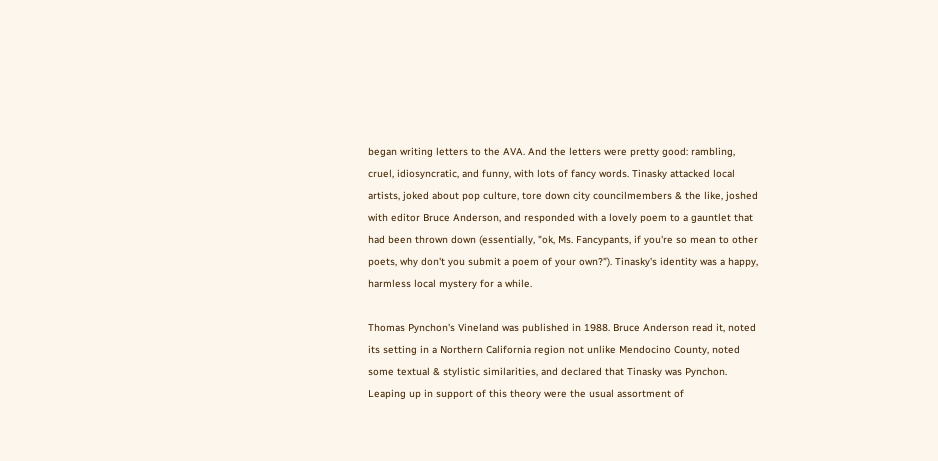began writing letters to the AVA. And the letters were pretty good: rambling, cruel, idiosyncratic, and funny, with lots of fancy words. Tinasky attacked local artists, joked about pop culture, tore down city councilmembers & the like, joshed with editor Bruce Anderson, and responded with a lovely poem to a gauntlet that had been thrown down (essentially, "ok, Ms. Fancypants, if you're so mean to other poets, why don't you submit a poem of your own?"). Tinasky's identity was a happy, harmless local mystery for a while.

Thomas Pynchon's Vineland was published in 1988. Bruce Anderson read it, noted its setting in a Northern California region not unlike Mendocino County, noted some textual & stylistic similarities, and declared that Tinasky was Pynchon. Leaping up in support of this theory were the usual assortment of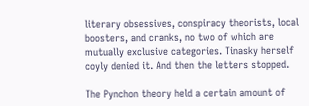literary obsessives, conspiracy theorists, local boosters, and cranks, no two of which are mutually exclusive categories. Tinasky herself coyly denied it. And then the letters stopped.

The Pynchon theory held a certain amount of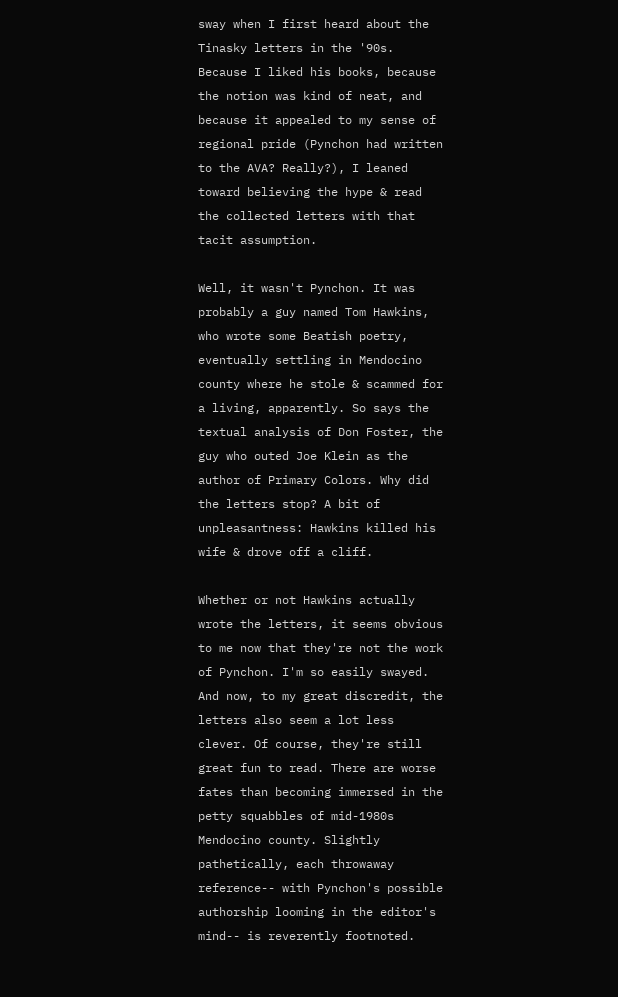sway when I first heard about the Tinasky letters in the '90s. Because I liked his books, because the notion was kind of neat, and because it appealed to my sense of regional pride (Pynchon had written to the AVA? Really?), I leaned toward believing the hype & read the collected letters with that tacit assumption.

Well, it wasn't Pynchon. It was probably a guy named Tom Hawkins, who wrote some Beatish poetry, eventually settling in Mendocino county where he stole & scammed for a living, apparently. So says the textual analysis of Don Foster, the guy who outed Joe Klein as the author of Primary Colors. Why did the letters stop? A bit of unpleasantness: Hawkins killed his wife & drove off a cliff.

Whether or not Hawkins actually wrote the letters, it seems obvious to me now that they're not the work of Pynchon. I'm so easily swayed. And now, to my great discredit, the letters also seem a lot less clever. Of course, they're still great fun to read. There are worse fates than becoming immersed in the petty squabbles of mid-1980s Mendocino county. Slightly pathetically, each throwaway reference-- with Pynchon's possible authorship looming in the editor's mind-- is reverently footnoted.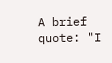A brief quote: "I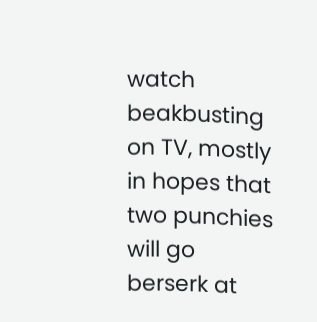watch beakbusting on TV, mostly in hopes that two punchies will go berserk at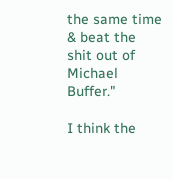the same time & beat the shit out of Michael Buffer."

I think the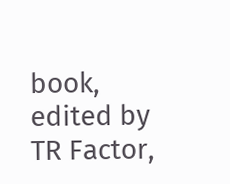book, edited by TR Factor,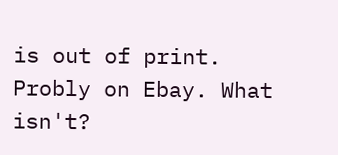is out of print. Probly on Ebay. What isn't?